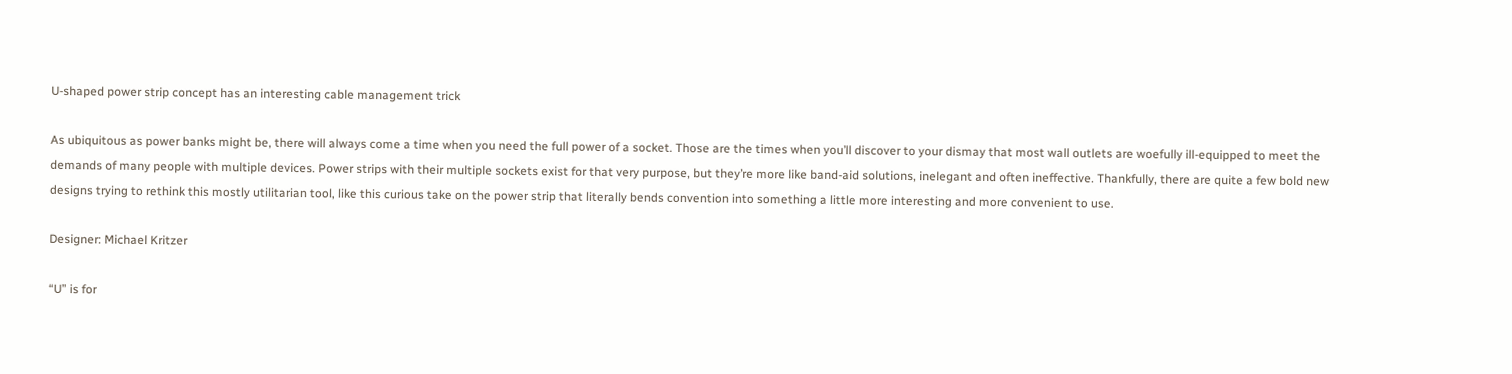U-shaped power strip concept has an interesting cable management trick

As ubiquitous as power banks might be, there will always come a time when you need the full power of a socket. Those are the times when you’ll discover to your dismay that most wall outlets are woefully ill-equipped to meet the demands of many people with multiple devices. Power strips with their multiple sockets exist for that very purpose, but they’re more like band-aid solutions, inelegant and often ineffective. Thankfully, there are quite a few bold new designs trying to rethink this mostly utilitarian tool, like this curious take on the power strip that literally bends convention into something a little more interesting and more convenient to use.

Designer: Michael Kritzer

“U” is for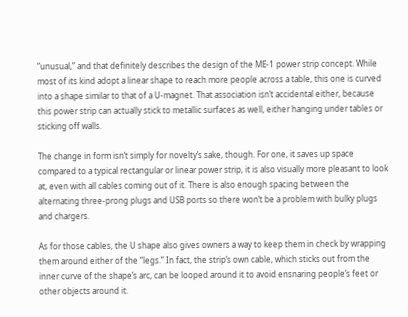“unusual,” and that definitely describes the design of the ME-1 power strip concept. While most of its kind adopt a linear shape to reach more people across a table, this one is curved into a shape similar to that of a U-magnet. That association isn’t accidental either, because this power strip can actually stick to metallic surfaces as well, either hanging under tables or sticking off walls.

The change in form isn’t simply for novelty’s sake, though. For one, it saves up space compared to a typical rectangular or linear power strip, it is also visually more pleasant to look at, even with all cables coming out of it. There is also enough spacing between the alternating three-prong plugs and USB ports so there won’t be a problem with bulky plugs and chargers.

As for those cables, the U shape also gives owners a way to keep them in check by wrapping them around either of the “legs.” In fact, the strip’s own cable, which sticks out from the inner curve of the shape’s arc, can be looped around it to avoid ensnaring people’s feet or other objects around it.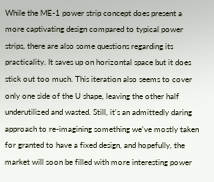While the ME-1 power strip concept does present a more captivating design compared to typical power strips, there are also some questions regarding its practicality. It saves up on horizontal space but it does stick out too much. This iteration also seems to cover only one side of the U shape, leaving the other half underutilized and wasted. Still, it’s an admittedly daring approach to re-imagining something we’ve mostly taken for granted to have a fixed design, and hopefully, the market will soon be filled with more interesting power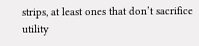strips, at least ones that don’t sacrifice utility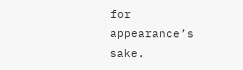for appearance’s sake.